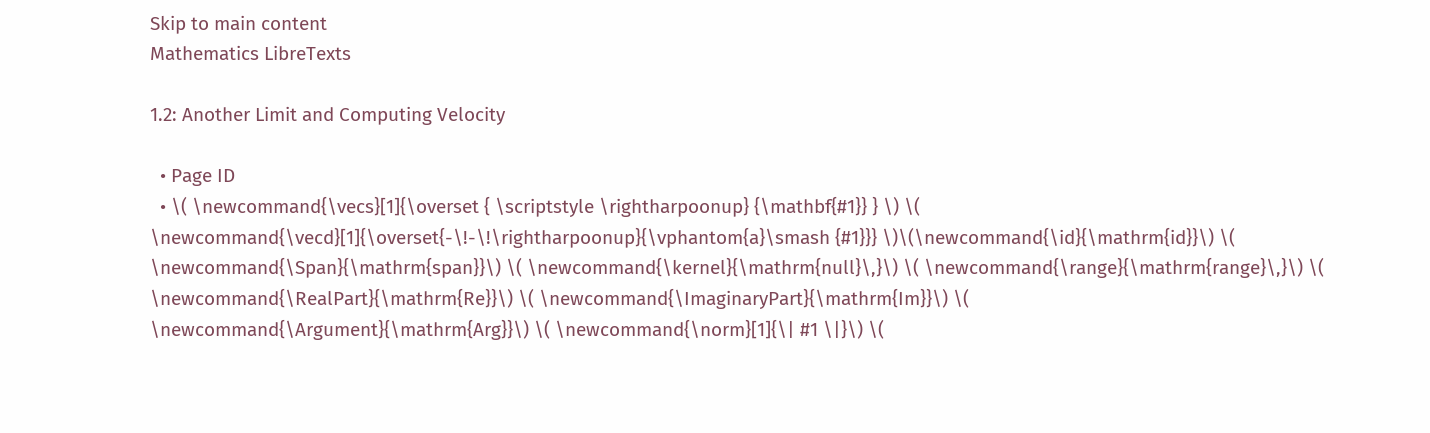Skip to main content
Mathematics LibreTexts

1.2: Another Limit and Computing Velocity

  • Page ID
  • \( \newcommand{\vecs}[1]{\overset { \scriptstyle \rightharpoonup} {\mathbf{#1}} } \) \( \newcommand{\vecd}[1]{\overset{-\!-\!\rightharpoonup}{\vphantom{a}\smash {#1}}} \)\(\newcommand{\id}{\mathrm{id}}\) \( \newcommand{\Span}{\mathrm{span}}\) \( \newcommand{\kernel}{\mathrm{null}\,}\) \( \newcommand{\range}{\mathrm{range}\,}\) \( \newcommand{\RealPart}{\mathrm{Re}}\) \( \newcommand{\ImaginaryPart}{\mathrm{Im}}\) \( \newcommand{\Argument}{\mathrm{Arg}}\) \( \newcommand{\norm}[1]{\| #1 \|}\) \(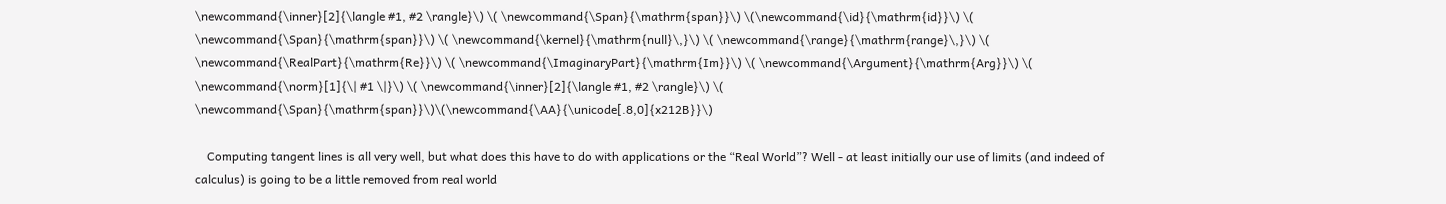\newcommand{\inner}[2]{\langle #1, #2 \rangle}\) \( \newcommand{\Span}{\mathrm{span}}\) \(\newcommand{\id}{\mathrm{id}}\) \( \newcommand{\Span}{\mathrm{span}}\) \( \newcommand{\kernel}{\mathrm{null}\,}\) \( \newcommand{\range}{\mathrm{range}\,}\) \( \newcommand{\RealPart}{\mathrm{Re}}\) \( \newcommand{\ImaginaryPart}{\mathrm{Im}}\) \( \newcommand{\Argument}{\mathrm{Arg}}\) \( \newcommand{\norm}[1]{\| #1 \|}\) \( \newcommand{\inner}[2]{\langle #1, #2 \rangle}\) \( \newcommand{\Span}{\mathrm{span}}\)\(\newcommand{\AA}{\unicode[.8,0]{x212B}}\)

    Computing tangent lines is all very well, but what does this have to do with applications or the “Real World”? Well - at least initially our use of limits (and indeed of calculus) is going to be a little removed from real world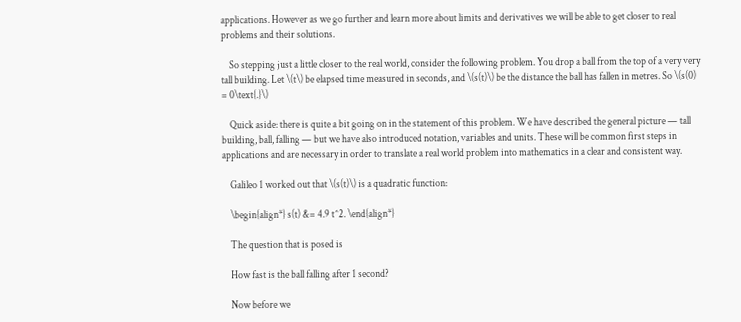applications. However as we go further and learn more about limits and derivatives we will be able to get closer to real problems and their solutions.

    So stepping just a little closer to the real world, consider the following problem. You drop a ball from the top of a very very tall building. Let \(t\) be elapsed time measured in seconds, and \(s(t)\) be the distance the ball has fallen in metres. So \(s(0) = 0\text{.}\)

    Quick aside: there is quite a bit going on in the statement of this problem. We have described the general picture — tall building, ball, falling — but we have also introduced notation, variables and units. These will be common first steps in applications and are necessary in order to translate a real world problem into mathematics in a clear and consistent way.

    Galileo 1 worked out that \(s(t)\) is a quadratic function:

    \begin{align*} s(t) &= 4.9 t^2. \end{align*}

    The question that is posed is

    How fast is the ball falling after 1 second?

    Now before we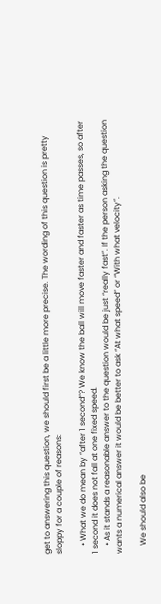get to answering this question, we should first be a little more precise. The wording of this question is pretty sloppy for a couple of reasons:

    • What we do mean by “after 1 second”? We know the ball will move faster and faster as time passes, so after 1 second it does not fall at one fixed speed.
    • As it stands a reasonable answer to the question would be just “really fast”. If the person asking the question wants a numerical answer it would be better to ask “At what speed” or “With what velocity”.

    We should also be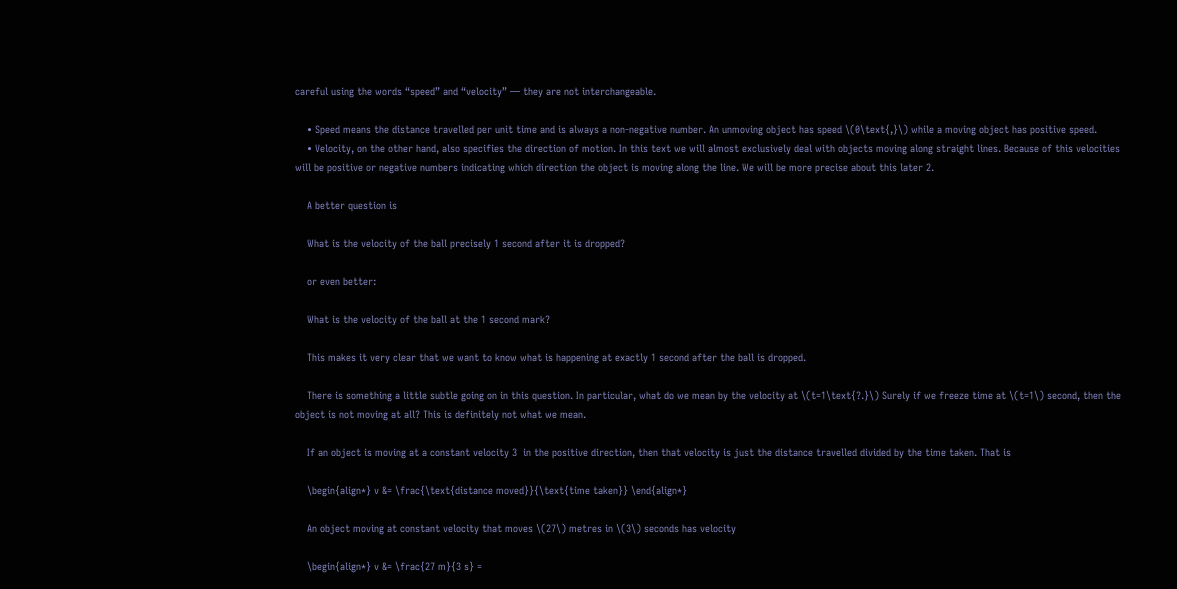careful using the words “speed” and “velocity” — they are not interchangeable.

    • Speed means the distance travelled per unit time and is always a non-negative number. An unmoving object has speed \(0\text{,}\) while a moving object has positive speed.
    • Velocity, on the other hand, also specifies the direction of motion. In this text we will almost exclusively deal with objects moving along straight lines. Because of this velocities will be positive or negative numbers indicating which direction the object is moving along the line. We will be more precise about this later 2.

    A better question is

    What is the velocity of the ball precisely 1 second after it is dropped?

    or even better:

    What is the velocity of the ball at the 1 second mark?

    This makes it very clear that we want to know what is happening at exactly 1 second after the ball is dropped.

    There is something a little subtle going on in this question. In particular, what do we mean by the velocity at \(t=1\text{?.}\) Surely if we freeze time at \(t=1\) second, then the object is not moving at all? This is definitely not what we mean.

    If an object is moving at a constant velocity 3  in the positive direction, then that velocity is just the distance travelled divided by the time taken. That is

    \begin{align*} v &= \frac{\text{distance moved}}{\text{time taken}} \end{align*}

    An object moving at constant velocity that moves \(27\) metres in \(3\) seconds has velocity

    \begin{align*} v &= \frac{27 m}{3 s} =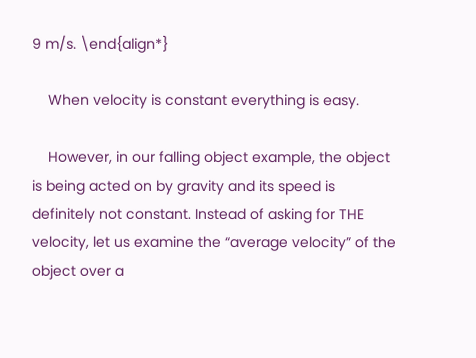9 m/s. \end{align*}

    When velocity is constant everything is easy.

    However, in our falling object example, the object is being acted on by gravity and its speed is definitely not constant. Instead of asking for THE velocity, let us examine the “average velocity” of the object over a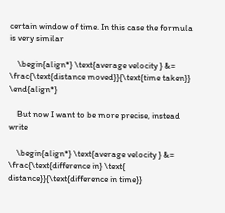certain window of time. In this case the formula is very similar

    \begin{align*} \text{average velocity } &= \frac{\text{distance moved}}{\text{time taken}} \end{align*}

    But now I want to be more precise, instead write

    \begin{align*} \text{average velocity } &= \frac{\text{difference in} \text{ distance}}{\text{difference in time}}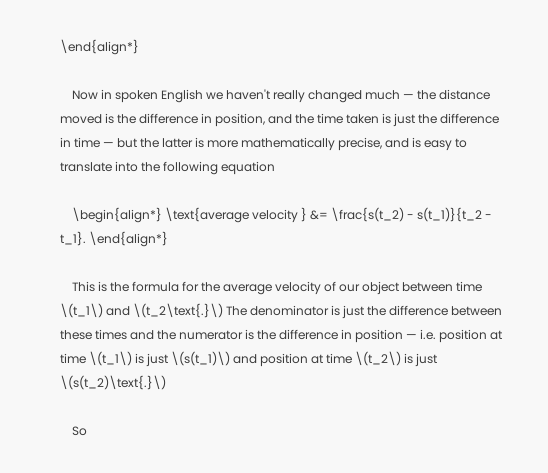\end{align*}

    Now in spoken English we haven't really changed much — the distance moved is the difference in position, and the time taken is just the difference in time — but the latter is more mathematically precise, and is easy to translate into the following equation

    \begin{align*} \text{average velocity } &= \frac{s(t_2) - s(t_1)}{t_2 - t_1}. \end{align*}

    This is the formula for the average velocity of our object between time \(t_1\) and \(t_2\text{.}\) The denominator is just the difference between these times and the numerator is the difference in position — i.e. position at time \(t_1\) is just \(s(t_1)\) and position at time \(t_2\) is just \(s(t_2)\text{.}\)

    So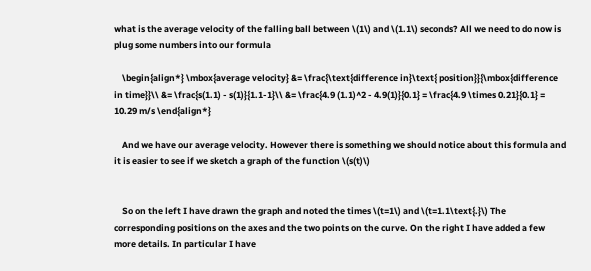what is the average velocity of the falling ball between \(1\) and \(1.1\) seconds? All we need to do now is plug some numbers into our formula

    \begin{align*} \mbox{average velocity} &= \frac{\text{difference in}\text{ position}}{\mbox{difference in time}}\\ &= \frac{s(1.1) - s(1)}{1.1-1}\\ &= \frac{4.9 (1.1)^2 - 4.9(1)}{0.1} = \frac{4.9 \times 0.21}{0.1} = 10.29 m/s \end{align*}

    And we have our average velocity. However there is something we should notice about this formula and it is easier to see if we sketch a graph of the function \(s(t)\)


    So on the left I have drawn the graph and noted the times \(t=1\) and \(t=1.1\text{.}\) The corresponding positions on the axes and the two points on the curve. On the right I have added a few more details. In particular I have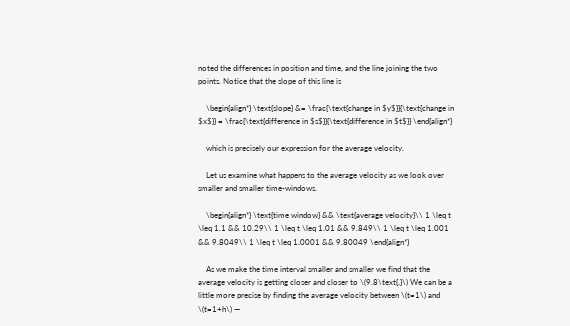noted the differences in position and time, and the line joining the two points. Notice that the slope of this line is

    \begin{align*} \text{slope} &= \frac{\text{change in $y$}}{\text{change in $x$}} = \frac{\text{difference in $s$}}{\text{difference in $t$}} \end{align*}

    which is precisely our expression for the average velocity.

    Let us examine what happens to the average velocity as we look over smaller and smaller time-windows.

    \begin{align*} \text{time window} && \text{average velocity}\\ 1 \leq t \leq 1.1 && 10.29\\ 1 \leq t \leq 1.01 && 9.849\\ 1 \leq t \leq 1.001 && 9.8049\\ 1 \leq t \leq 1.0001 && 9.80049 \end{align*}

    As we make the time interval smaller and smaller we find that the average velocity is getting closer and closer to \(9.8\text{.}\) We can be a little more precise by finding the average velocity between \(t=1\) and \(t=1+h\) —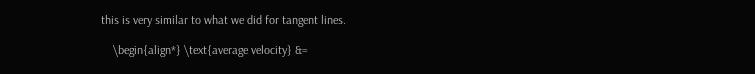this is very similar to what we did for tangent lines.

    \begin{align*} \text{average velocity} &=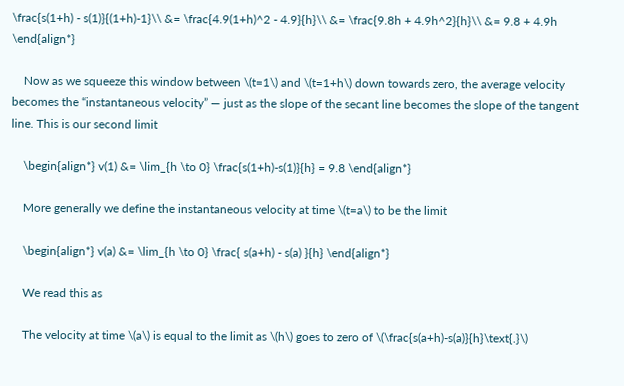\frac{s(1+h) - s(1)}{(1+h)-1}\\ &= \frac{4.9(1+h)^2 - 4.9}{h}\\ &= \frac{9.8h + 4.9h^2}{h}\\ &= 9.8 + 4.9h \end{align*}

    Now as we squeeze this window between \(t=1\) and \(t=1+h\) down towards zero, the average velocity becomes the “instantaneous velocity” — just as the slope of the secant line becomes the slope of the tangent line. This is our second limit

    \begin{align*} v(1) &= \lim_{h \to 0} \frac{s(1+h)-s(1)}{h} = 9.8 \end{align*}

    More generally we define the instantaneous velocity at time \(t=a\) to be the limit

    \begin{align*} v(a) &= \lim_{h \to 0} \frac{ s(a+h) - s(a) }{h} \end{align*}

    We read this as

    The velocity at time \(a\) is equal to the limit as \(h\) goes to zero of \(\frac{s(a+h)-s(a)}{h}\text{.}\)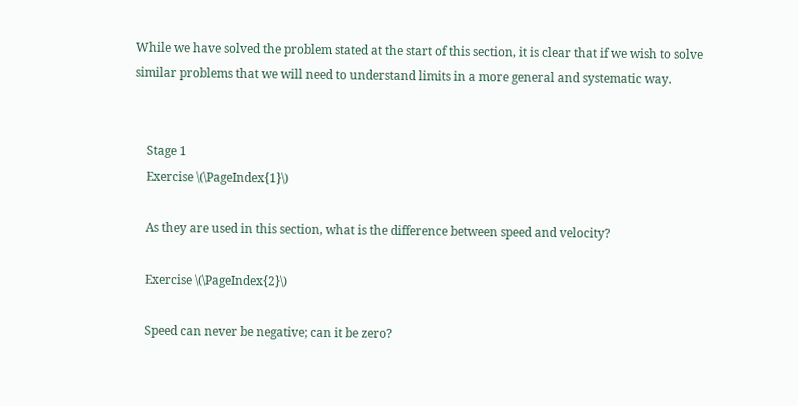While we have solved the problem stated at the start of this section, it is clear that if we wish to solve similar problems that we will need to understand limits in a more general and systematic way.


    Stage 1
    Exercise \(\PageIndex{1}\)

    As they are used in this section, what is the difference between speed and velocity?

    Exercise \(\PageIndex{2}\)

    Speed can never be negative; can it be zero?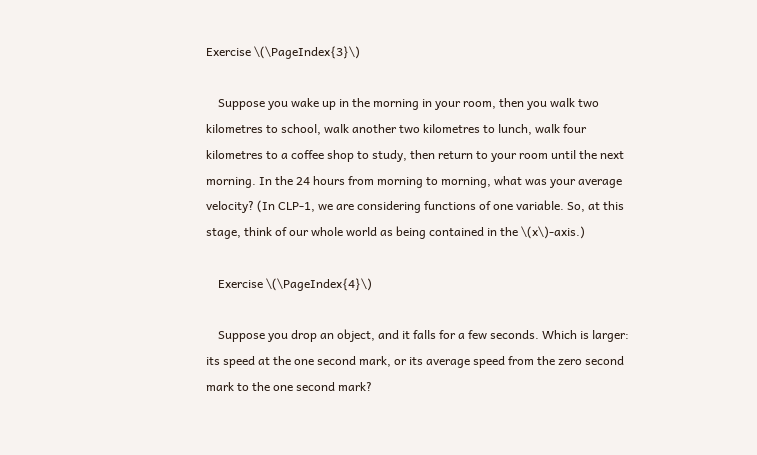Exercise \(\PageIndex{3}\)

    Suppose you wake up in the morning in your room, then you walk two kilometres to school, walk another two kilometres to lunch, walk four kilometres to a coffee shop to study, then return to your room until the next morning. In the 24 hours from morning to morning, what was your average velocity? (In CLP-1, we are considering functions of one variable. So, at this stage, think of our whole world as being contained in the \(x\)-axis.)

    Exercise \(\PageIndex{4}\)

    Suppose you drop an object, and it falls for a few seconds. Which is larger: its speed at the one second mark, or its average speed from the zero second mark to the one second mark?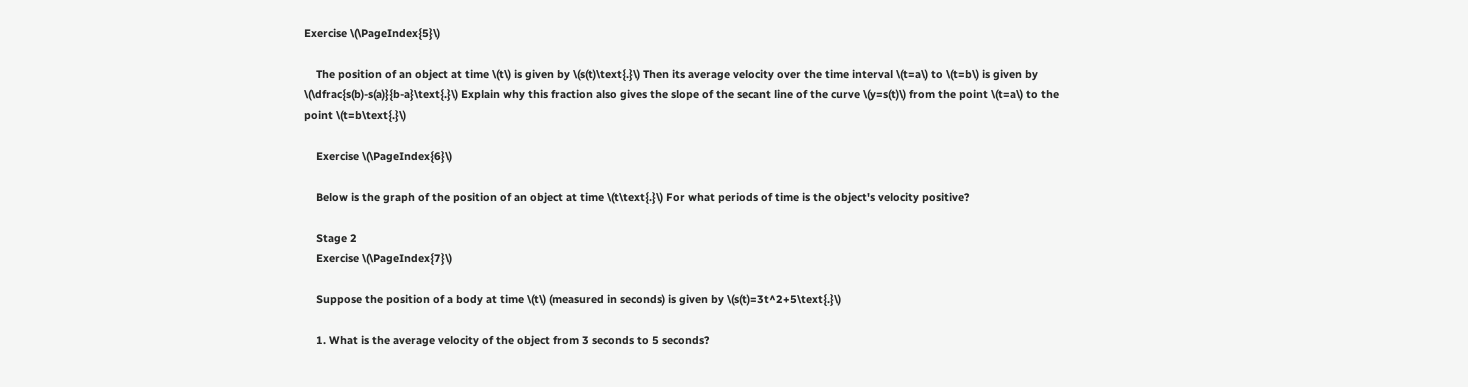Exercise \(\PageIndex{5}\)

    The position of an object at time \(t\) is given by \(s(t)\text{.}\) Then its average velocity over the time interval \(t=a\) to \(t=b\) is given by \(\dfrac{s(b)-s(a)}{b-a}\text{.}\) Explain why this fraction also gives the slope of the secant line of the curve \(y=s(t)\) from the point \(t=a\) to the point \(t=b\text{.}\)

    Exercise \(\PageIndex{6}\)

    Below is the graph of the position of an object at time \(t\text{.}\) For what periods of time is the object's velocity positive?

    Stage 2
    Exercise \(\PageIndex{7}\)

    Suppose the position of a body at time \(t\) (measured in seconds) is given by \(s(t)=3t^2+5\text{.}\)

    1. What is the average velocity of the object from 3 seconds to 5 seconds?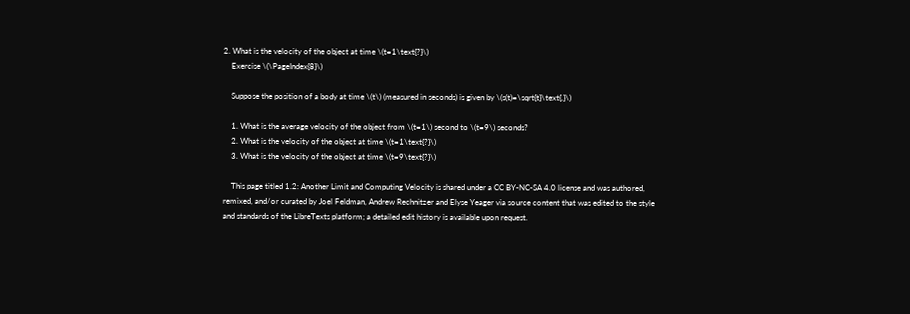2. What is the velocity of the object at time \(t=1\text{?}\)
    Exercise \(\PageIndex{8}\)

    Suppose the position of a body at time \(t\) (measured in seconds) is given by \(s(t)=\sqrt{t}\text{.}\)

    1. What is the average velocity of the object from \(t=1\) second to \(t=9\) seconds?
    2. What is the velocity of the object at time \(t=1\text{?}\)
    3. What is the velocity of the object at time \(t=9\text{?}\)

    This page titled 1.2: Another Limit and Computing Velocity is shared under a CC BY-NC-SA 4.0 license and was authored, remixed, and/or curated by Joel Feldman, Andrew Rechnitzer and Elyse Yeager via source content that was edited to the style and standards of the LibreTexts platform; a detailed edit history is available upon request.